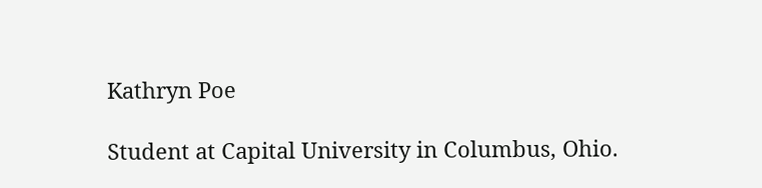Kathryn Poe

Student at Capital University in Columbus, Ohio.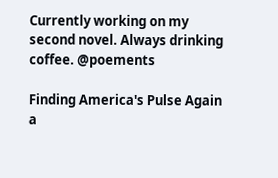Currently working on my second novel. Always drinking coffee. @poements

Finding America's Pulse Again
a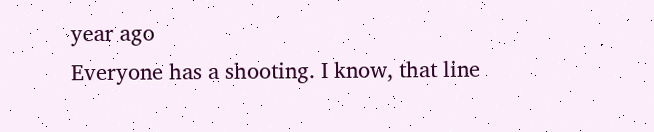year ago
Everyone has a shooting. I know, that line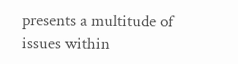presents a multitude of issues within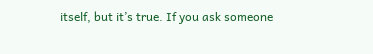itself, but it’s true. If you ask someone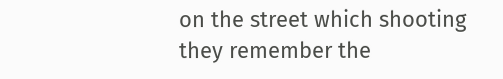on the street which shooting they remember the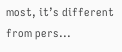most, it’s different from pers...